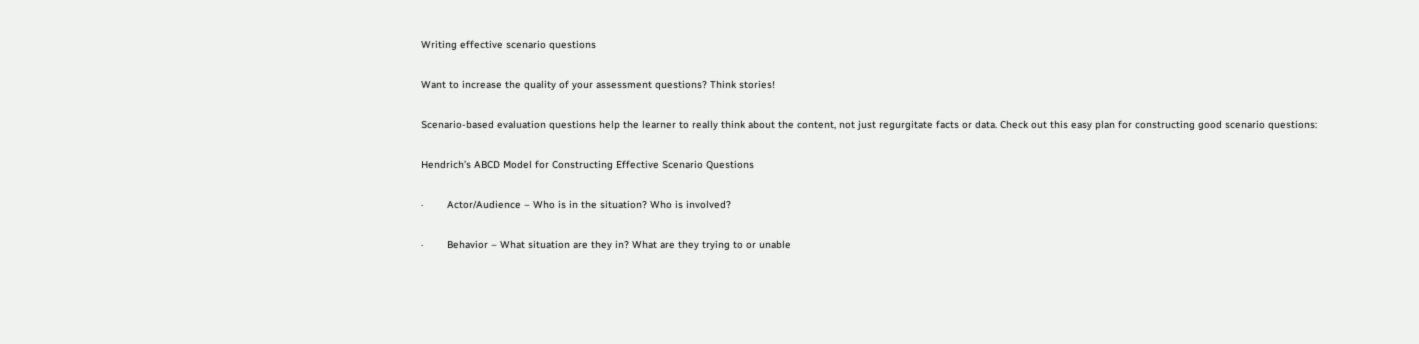Writing effective scenario questions

Want to increase the quality of your assessment questions? Think stories!

Scenario-based evaluation questions help the learner to really think about the content, not just regurgitate facts or data. Check out this easy plan for constructing good scenario questions:

Hendrich’s ABCD Model for Constructing Effective Scenario Questions

·        Actor/Audience – Who is in the situation? Who is involved?

·        Behavior – What situation are they in? What are they trying to or unable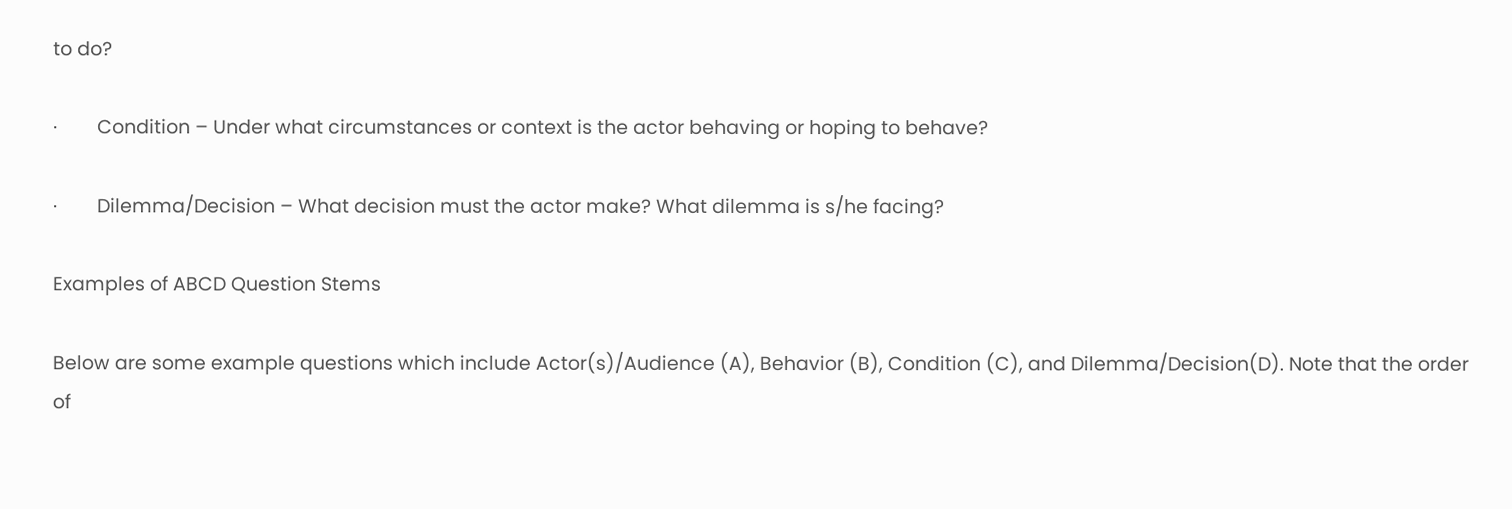to do?

·        Condition – Under what circumstances or context is the actor behaving or hoping to behave?

·        Dilemma/Decision – What decision must the actor make? What dilemma is s/he facing?

Examples of ABCD Question Stems

Below are some example questions which include Actor(s)/Audience (A), Behavior (B), Condition (C), and Dilemma/Decision(D). Note that the order of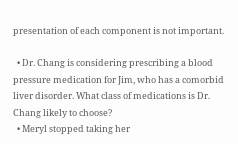presentation of each component is not important.

  • Dr. Chang is considering prescribing a blood pressure medication for Jim, who has a comorbid liver disorder. What class of medications is Dr. Chang likely to choose?
  • Meryl stopped taking her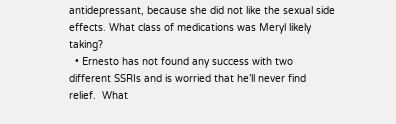antidepressant, because she did not like the sexual side effects. What class of medications was Meryl likely taking?
  • Ernesto has not found any success with two different SSRIs and is worried that he’ll never find relief.  What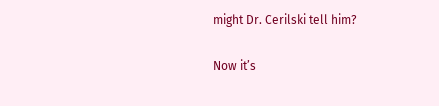might Dr. Cerilski tell him?

Now it’s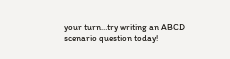your turn…try writing an ABCD scenario question today!